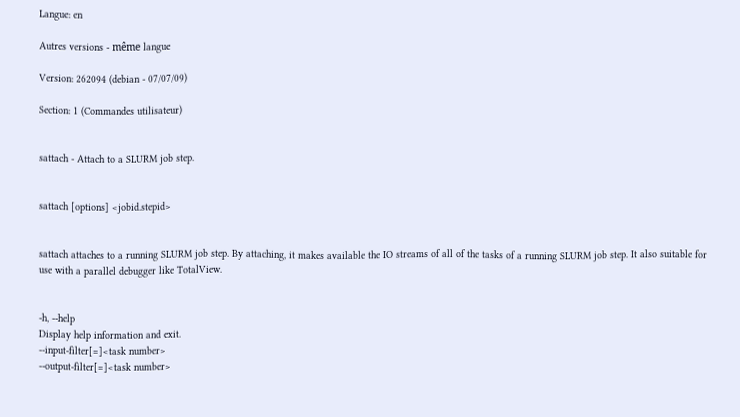Langue: en

Autres versions - même langue

Version: 262094 (debian - 07/07/09)

Section: 1 (Commandes utilisateur)


sattach - Attach to a SLURM job step.


sattach [options] <jobid.stepid>


sattach attaches to a running SLURM job step. By attaching, it makes available the IO streams of all of the tasks of a running SLURM job step. It also suitable for use with a parallel debugger like TotalView.


-h, --help
Display help information and exit.
--input-filter[=]<task number>
--output-filter[=]<task number>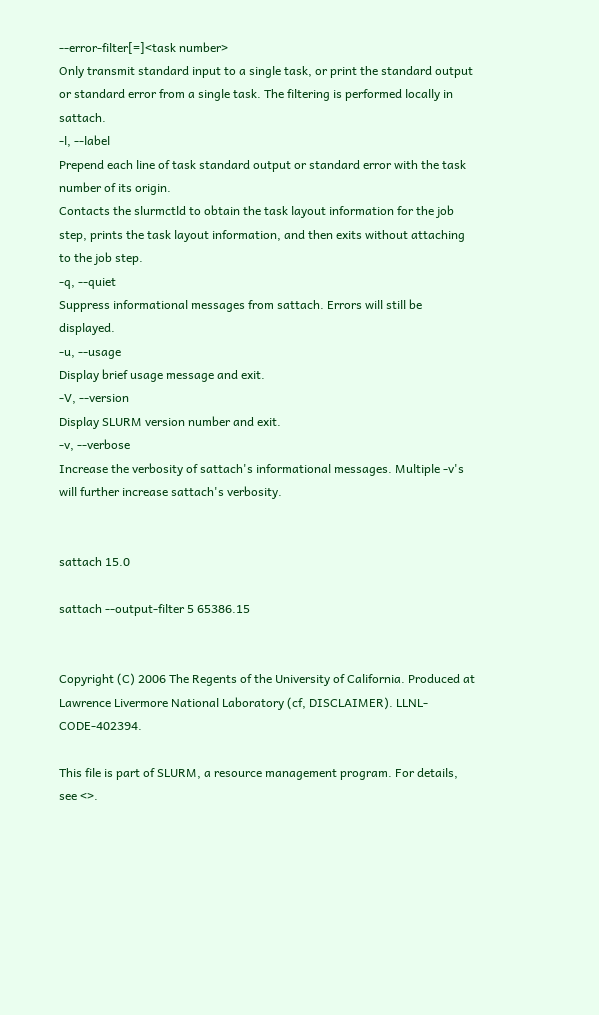--error-filter[=]<task number>
Only transmit standard input to a single task, or print the standard output or standard error from a single task. The filtering is performed locally in sattach.
-l, --label
Prepend each line of task standard output or standard error with the task number of its origin.
Contacts the slurmctld to obtain the task layout information for the job step, prints the task layout information, and then exits without attaching to the job step.
-q, --quiet
Suppress informational messages from sattach. Errors will still be displayed.
-u, --usage
Display brief usage message and exit.
-V, --version
Display SLURM version number and exit.
-v, --verbose
Increase the verbosity of sattach's informational messages. Multiple -v's will further increase sattach's verbosity.


sattach 15.0

sattach --output-filter 5 65386.15


Copyright (C) 2006 The Regents of the University of California. Produced at Lawrence Livermore National Laboratory (cf, DISCLAIMER). LLNL-CODE-402394.

This file is part of SLURM, a resource management program. For details, see <>.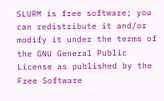SLURM is free software; you can redistribute it and/or modify it under the terms of the GNU General Public License as published by the Free Software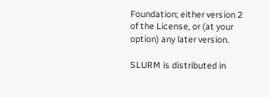Foundation; either version 2 of the License, or (at your option) any later version.

SLURM is distributed in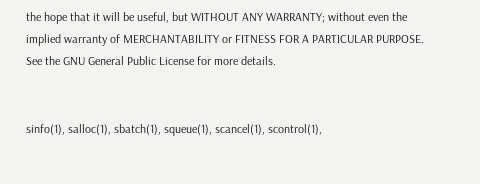the hope that it will be useful, but WITHOUT ANY WARRANTY; without even the implied warranty of MERCHANTABILITY or FITNESS FOR A PARTICULAR PURPOSE. See the GNU General Public License for more details.


sinfo(1), salloc(1), sbatch(1), squeue(1), scancel(1), scontrol(1),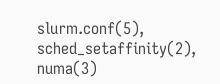slurm.conf(5), sched_setaffinity(2), numa(3)